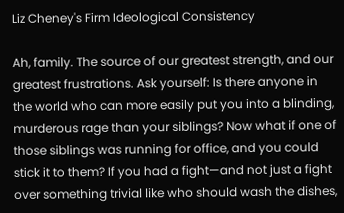Liz Cheney's Firm Ideological Consistency

Ah, family. The source of our greatest strength, and our greatest frustrations. Ask yourself: Is there anyone in the world who can more easily put you into a blinding, murderous rage than your siblings? Now what if one of those siblings was running for office, and you could stick it to them? If you had a fight—and not just a fight over something trivial like who should wash the dishes,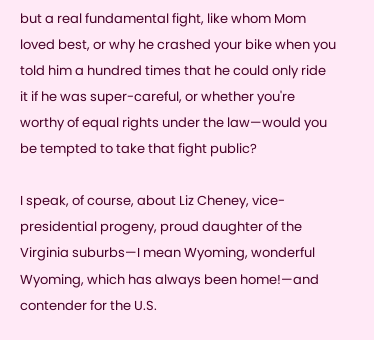but a real fundamental fight, like whom Mom loved best, or why he crashed your bike when you told him a hundred times that he could only ride it if he was super-careful, or whether you're worthy of equal rights under the law—would you be tempted to take that fight public?

I speak, of course, about Liz Cheney, vice-presidential progeny, proud daughter of the Virginia suburbs—I mean Wyoming, wonderful Wyoming, which has always been home!—and contender for the U.S.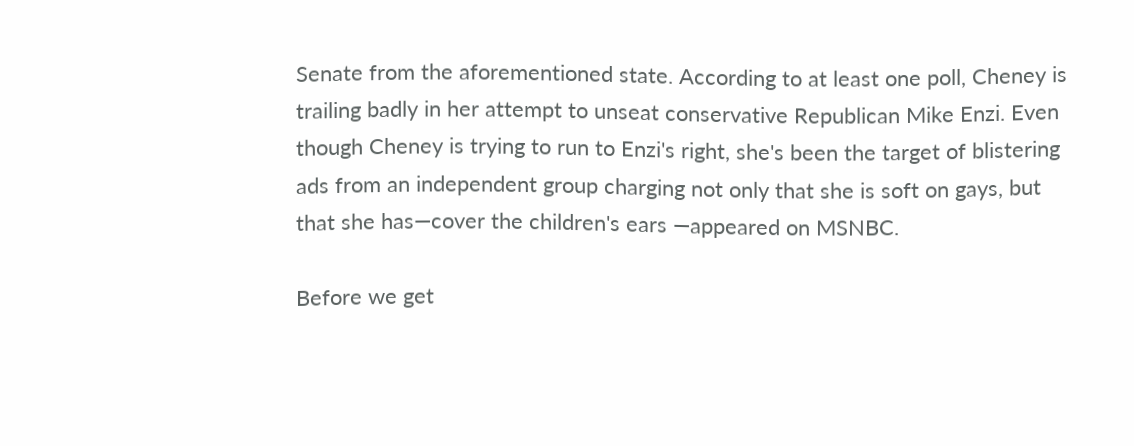Senate from the aforementioned state. According to at least one poll, Cheney is trailing badly in her attempt to unseat conservative Republican Mike Enzi. Even though Cheney is trying to run to Enzi's right, she's been the target of blistering ads from an independent group charging not only that she is soft on gays, but that she has—cover the children's ears —appeared on MSNBC.

Before we get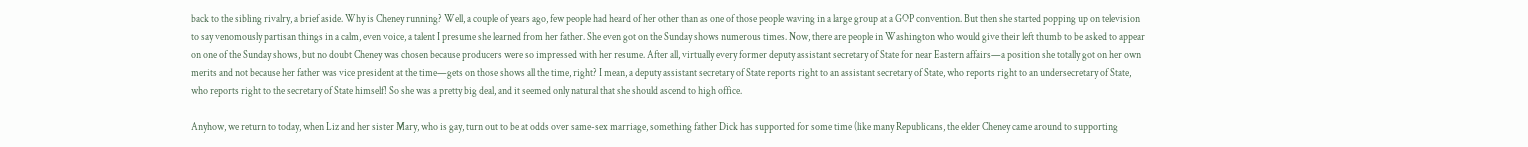back to the sibling rivalry, a brief aside. Why is Cheney running? Well, a couple of years ago, few people had heard of her other than as one of those people waving in a large group at a GOP convention. But then she started popping up on television to say venomously partisan things in a calm, even voice, a talent I presume she learned from her father. She even got on the Sunday shows numerous times. Now, there are people in Washington who would give their left thumb to be asked to appear on one of the Sunday shows, but no doubt Cheney was chosen because producers were so impressed with her resume. After all, virtually every former deputy assistant secretary of State for near Eastern affairs—a position she totally got on her own merits and not because her father was vice president at the time—gets on those shows all the time, right? I mean, a deputy assistant secretary of State reports right to an assistant secretary of State, who reports right to an undersecretary of State, who reports right to the secretary of State himself! So she was a pretty big deal, and it seemed only natural that she should ascend to high office.

Anyhow, we return to today, when Liz and her sister Mary, who is gay, turn out to be at odds over same-sex marriage, something father Dick has supported for some time (like many Republicans, the elder Cheney came around to supporting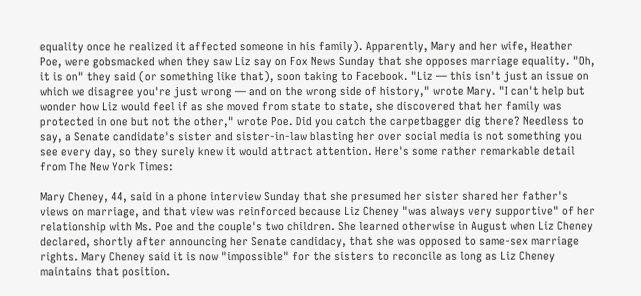equality once he realized it affected someone in his family). Apparently, Mary and her wife, Heather Poe, were gobsmacked when they saw Liz say on Fox News Sunday that she opposes marriage equality. "Oh, it is on" they said (or something like that), soon taking to Facebook. "Liz — this isn't just an issue on which we disagree you're just wrong — and on the wrong side of history," wrote Mary. "I can't help but wonder how Liz would feel if as she moved from state to state, she discovered that her family was protected in one but not the other," wrote Poe. Did you catch the carpetbagger dig there? Needless to say, a Senate candidate's sister and sister-in-law blasting her over social media is not something you see every day, so they surely knew it would attract attention. Here's some rather remarkable detail from The New York Times:

Mary Cheney, 44, said in a phone interview Sunday that she presumed her sister shared her father's views on marriage, and that view was reinforced because Liz Cheney "was always very supportive" of her relationship with Ms. Poe and the couple's two children. She learned otherwise in August when Liz Cheney declared, shortly after announcing her Senate candidacy, that she was opposed to same-sex marriage rights. Mary Cheney said it is now "impossible" for the sisters to reconcile as long as Liz Cheney maintains that position.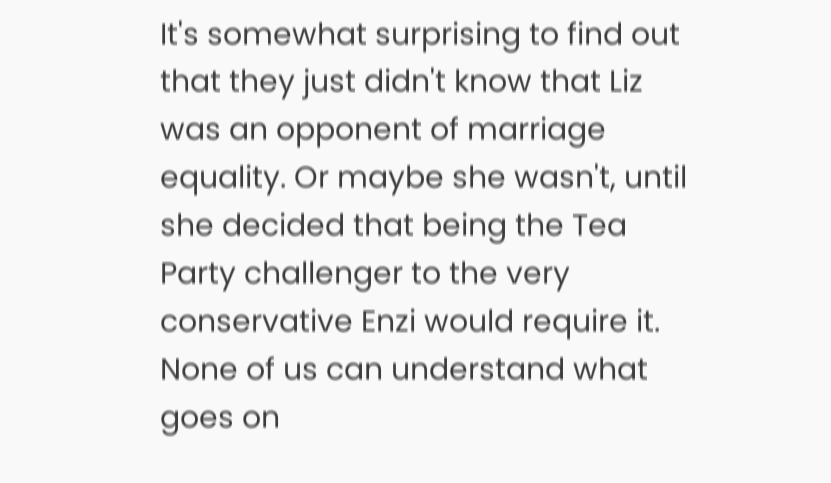It's somewhat surprising to find out that they just didn't know that Liz was an opponent of marriage equality. Or maybe she wasn't, until she decided that being the Tea Party challenger to the very conservative Enzi would require it. None of us can understand what goes on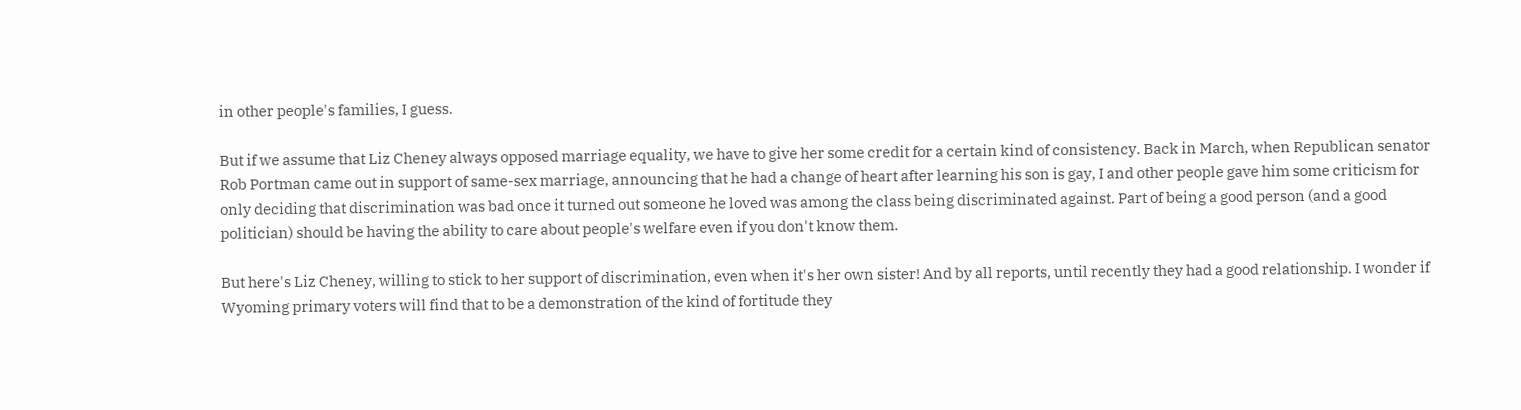in other people's families, I guess.

But if we assume that Liz Cheney always opposed marriage equality, we have to give her some credit for a certain kind of consistency. Back in March, when Republican senator Rob Portman came out in support of same-sex marriage, announcing that he had a change of heart after learning his son is gay, I and other people gave him some criticism for only deciding that discrimination was bad once it turned out someone he loved was among the class being discriminated against. Part of being a good person (and a good politician) should be having the ability to care about people's welfare even if you don't know them.

But here's Liz Cheney, willing to stick to her support of discrimination, even when it's her own sister! And by all reports, until recently they had a good relationship. I wonder if Wyoming primary voters will find that to be a demonstration of the kind of fortitude they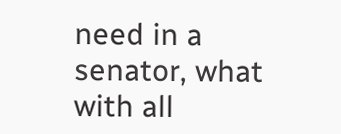need in a senator, what with all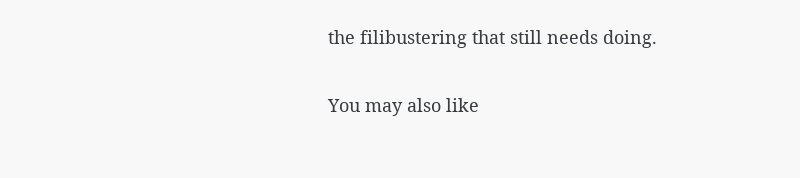the filibustering that still needs doing.

You may also like